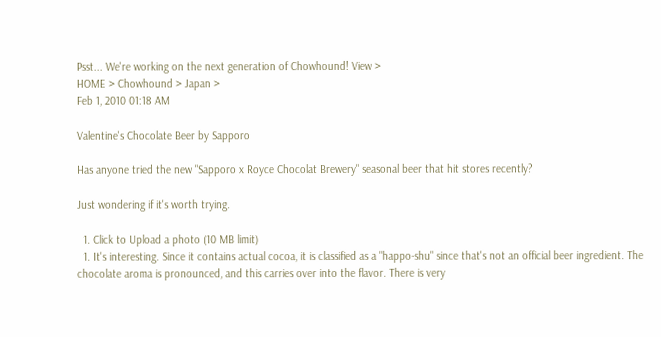Psst... We're working on the next generation of Chowhound! View >
HOME > Chowhound > Japan >
Feb 1, 2010 01:18 AM

Valentine's Chocolate Beer by Sapporo

Has anyone tried the new "Sapporo x Royce Chocolat Brewery" seasonal beer that hit stores recently?

Just wondering if it's worth trying.

  1. Click to Upload a photo (10 MB limit)
  1. It's interesting. Since it contains actual cocoa, it is classified as a "happo-shu" since that's not an official beer ingredient. The chocolate aroma is pronounced, and this carries over into the flavor. There is very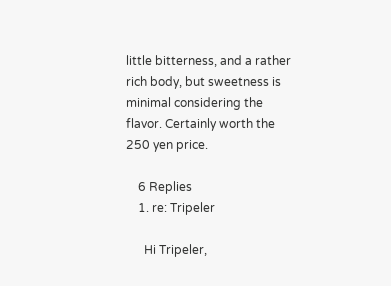little bitterness, and a rather rich body, but sweetness is minimal considering the flavor. Certainly worth the 250 yen price.

    6 Replies
    1. re: Tripeler

      Hi Tripeler,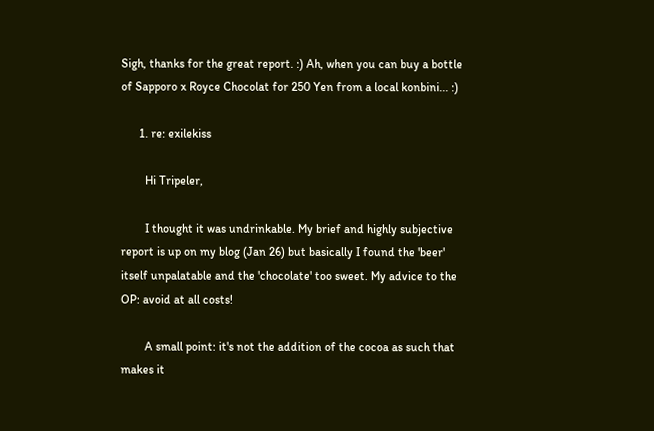Sigh, thanks for the great report. :) Ah, when you can buy a bottle of Sapporo x Royce Chocolat for 250 Yen from a local konbini... :)

      1. re: exilekiss

        Hi Tripeler,

        I thought it was undrinkable. My brief and highly subjective report is up on my blog (Jan 26) but basically I found the 'beer' itself unpalatable and the 'chocolate' too sweet. My advice to the OP: avoid at all costs!

        A small point: it's not the addition of the cocoa as such that makes it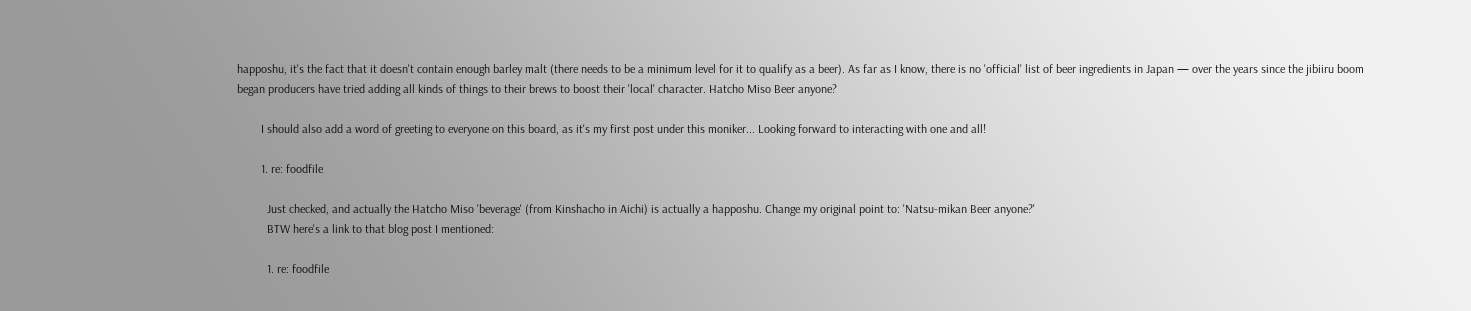happoshu, it's the fact that it doesn't contain enough barley malt (there needs to be a minimum level for it to qualify as a beer). As far as I know, there is no 'official' list of beer ingredients in Japan — over the years since the jibiiru boom began producers have tried adding all kinds of things to their brews to boost their 'local' character. Hatcho Miso Beer anyone?

        I should also add a word of greeting to everyone on this board, as it's my first post under this moniker... Looking forward to interacting with one and all!

        1. re: foodfile

          Just checked, and actually the Hatcho Miso 'beverage' (from Kinshacho in Aichi) is actually a happoshu. Change my original point to: 'Natsu-mikan Beer anyone?'
          BTW here's a link to that blog post I mentioned:

          1. re: foodfile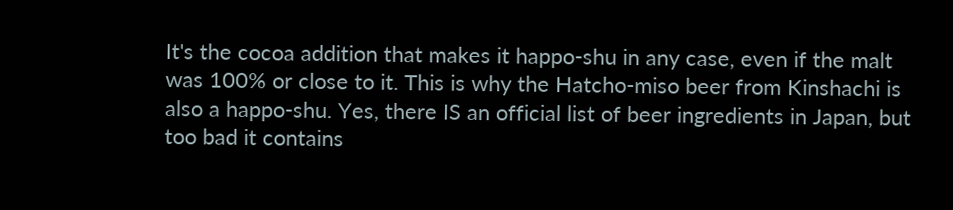It's the cocoa addition that makes it happo-shu in any case, even if the malt was 100% or close to it. This is why the Hatcho-miso beer from Kinshachi is also a happo-shu. Yes, there IS an official list of beer ingredients in Japan, but too bad it contains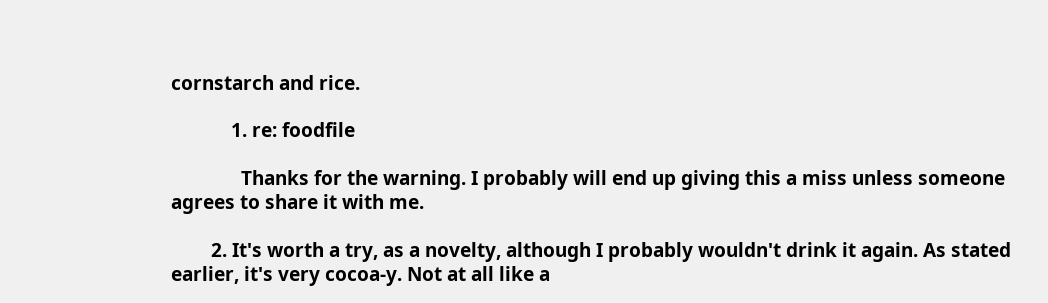cornstarch and rice.

            1. re: foodfile

              Thanks for the warning. I probably will end up giving this a miss unless someone agrees to share it with me.

        2. It's worth a try, as a novelty, although I probably wouldn't drink it again. As stated earlier, it's very cocoa-y. Not at all like a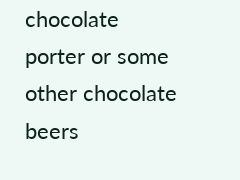chocolate porter or some other chocolate beers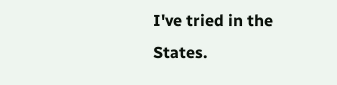I've tried in the States.